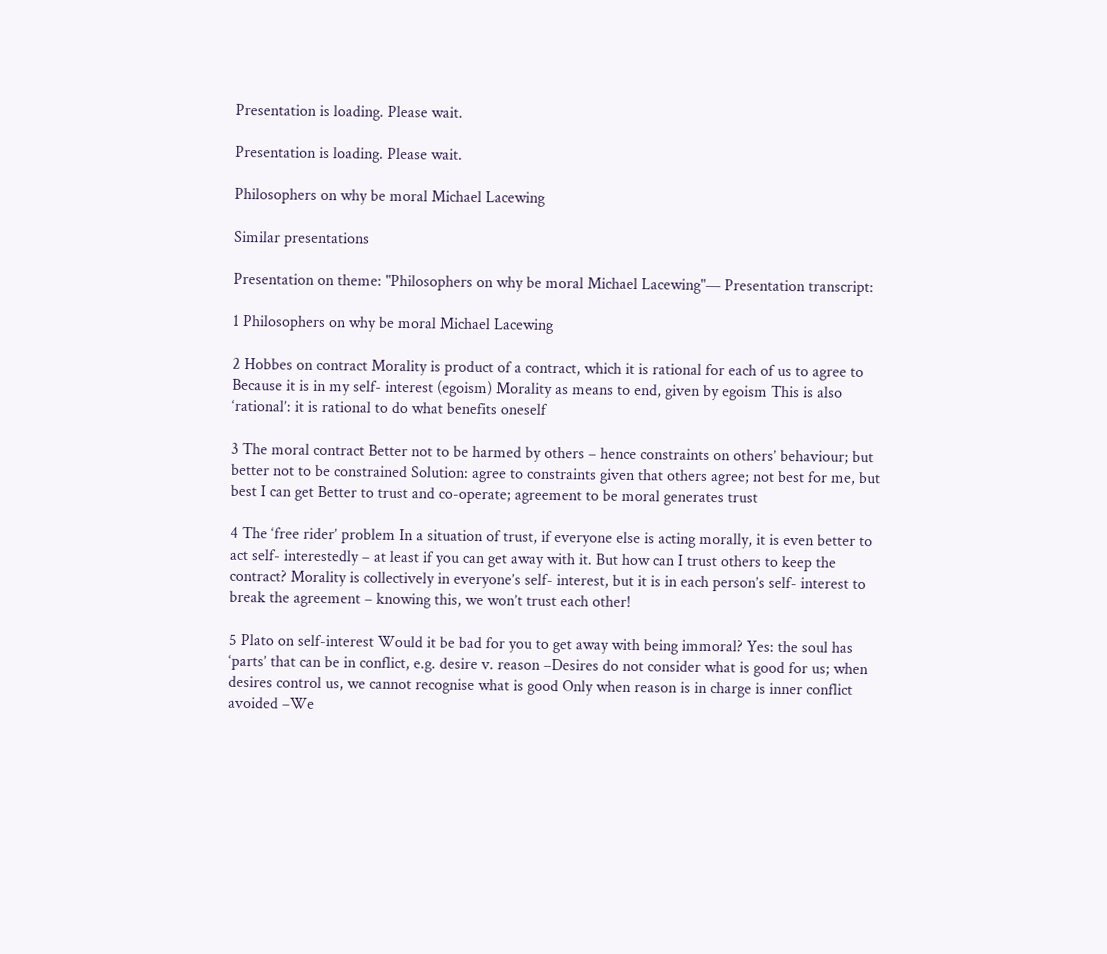Presentation is loading. Please wait.

Presentation is loading. Please wait.

Philosophers on why be moral Michael Lacewing

Similar presentations

Presentation on theme: "Philosophers on why be moral Michael Lacewing"— Presentation transcript:

1 Philosophers on why be moral Michael Lacewing

2 Hobbes on contract Morality is product of a contract, which it is rational for each of us to agree to Because it is in my self- interest (egoism) Morality as means to end, given by egoism This is also ‘rational’: it is rational to do what benefits oneself

3 The moral contract Better not to be harmed by others – hence constraints on others’ behaviour; but better not to be constrained Solution: agree to constraints given that others agree; not best for me, but best I can get Better to trust and co-operate; agreement to be moral generates trust

4 The ‘free rider’ problem In a situation of trust, if everyone else is acting morally, it is even better to act self- interestedly – at least if you can get away with it. But how can I trust others to keep the contract? Morality is collectively in everyone’s self- interest, but it is in each person’s self- interest to break the agreement – knowing this, we won’t trust each other!

5 Plato on self-interest Would it be bad for you to get away with being immoral? Yes: the soul has ‘parts’ that can be in conflict, e.g. desire v. reason –Desires do not consider what is good for us; when desires control us, we cannot recognise what is good Only when reason is in charge is inner conflict avoided –We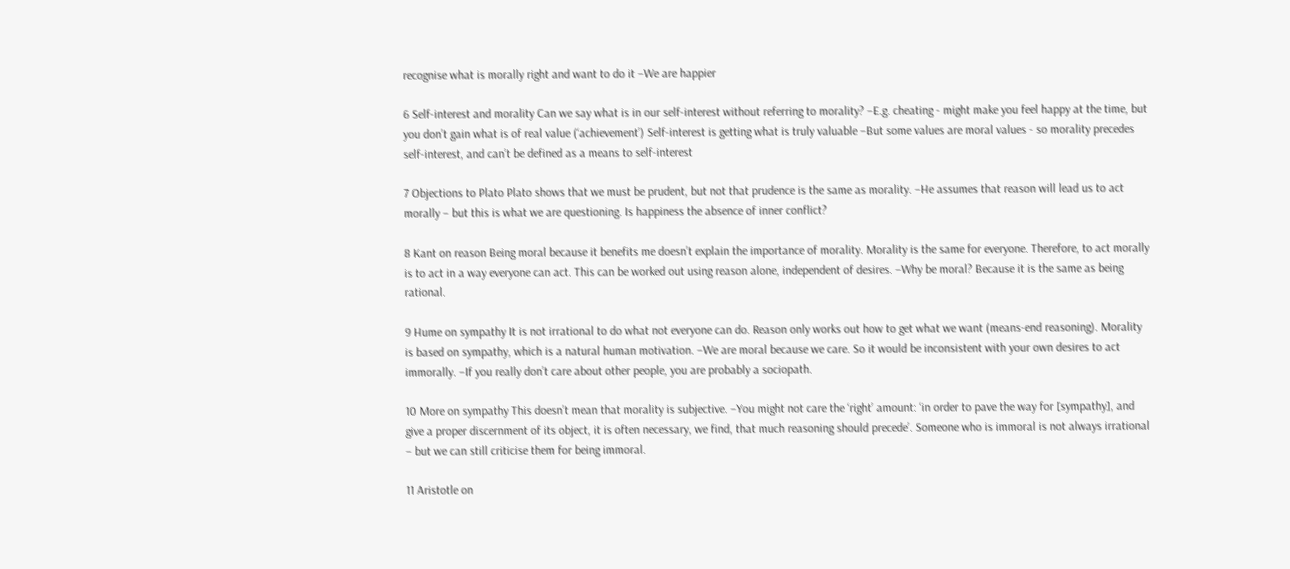recognise what is morally right and want to do it –We are happier

6 Self-interest and morality Can we say what is in our self-interest without referring to morality? –E.g. cheating - might make you feel happy at the time, but you don’t gain what is of real value (‘achievement’) Self-interest is getting what is truly valuable –But some values are moral values - so morality precedes self-interest, and can’t be defined as a means to self-interest

7 Objections to Plato Plato shows that we must be prudent, but not that prudence is the same as morality. –He assumes that reason will lead us to act morally – but this is what we are questioning. Is happiness the absence of inner conflict?

8 Kant on reason Being moral because it benefits me doesn’t explain the importance of morality. Morality is the same for everyone. Therefore, to act morally is to act in a way everyone can act. This can be worked out using reason alone, independent of desires. –Why be moral? Because it is the same as being rational.

9 Hume on sympathy It is not irrational to do what not everyone can do. Reason only works out how to get what we want (means-end reasoning). Morality is based on sympathy, which is a natural human motivation. –We are moral because we care. So it would be inconsistent with your own desires to act immorally. –If you really don’t care about other people, you are probably a sociopath.

10 More on sympathy This doesn’t mean that morality is subjective. –You might not care the ‘right’ amount: ‘in order to pave the way for [sympathy], and give a proper discernment of its object, it is often necessary, we find, that much reasoning should precede’. Someone who is immoral is not always irrational – but we can still criticise them for being immoral.

11 Aristotle on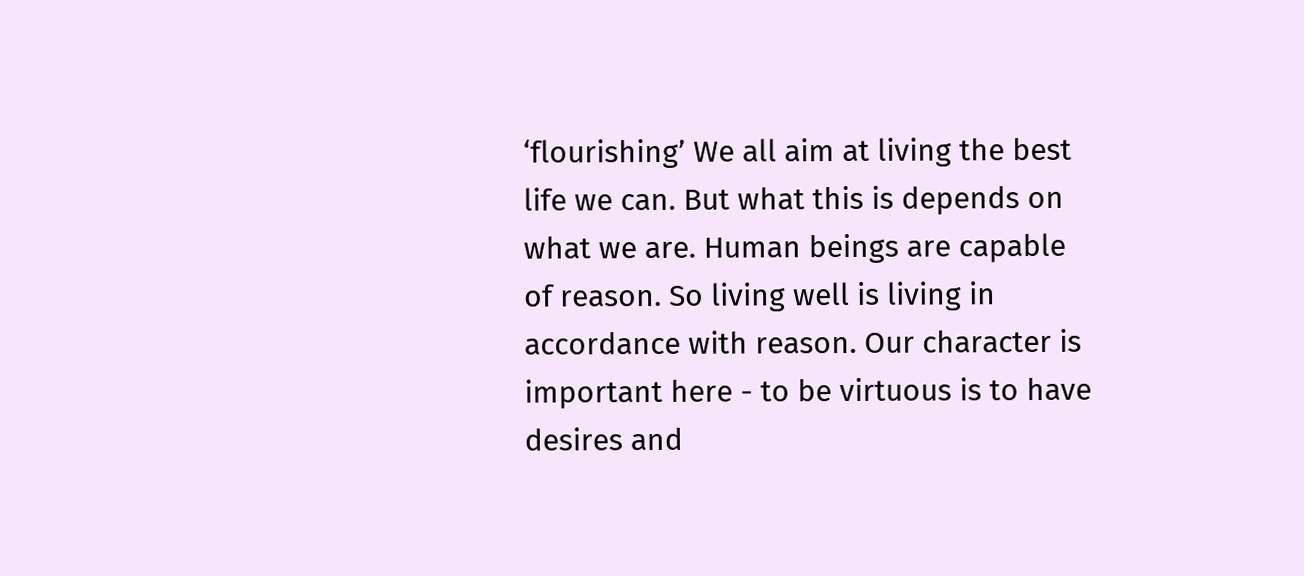‘flourishing’ We all aim at living the best life we can. But what this is depends on what we are. Human beings are capable of reason. So living well is living in accordance with reason. Our character is important here - to be virtuous is to have desires and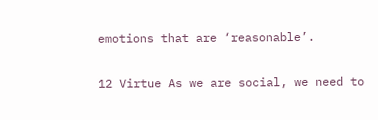emotions that are ‘reasonable’.

12 Virtue As we are social, we need to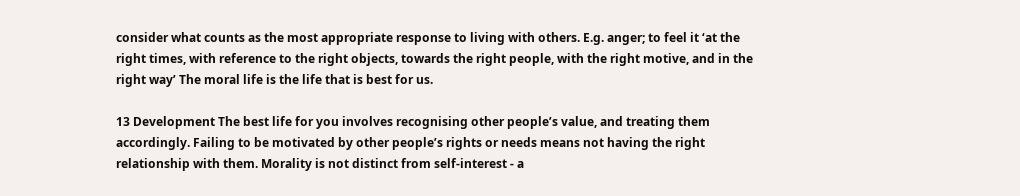consider what counts as the most appropriate response to living with others. E.g. anger; to feel it ‘at the right times, with reference to the right objects, towards the right people, with the right motive, and in the right way’ The moral life is the life that is best for us.

13 Development The best life for you involves recognising other people’s value, and treating them accordingly. Failing to be motivated by other people’s rights or needs means not having the right relationship with them. Morality is not distinct from self-interest - a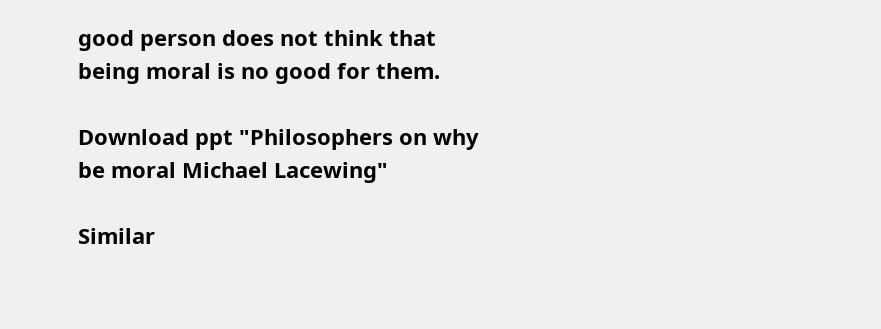good person does not think that being moral is no good for them.

Download ppt "Philosophers on why be moral Michael Lacewing"

Similar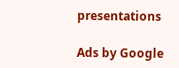presentations

Ads by Google